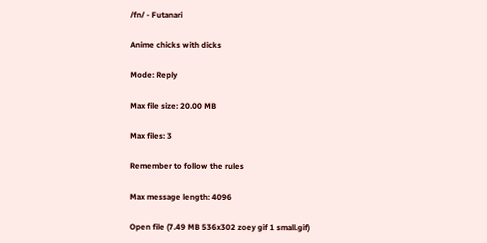/fn/ - Futanari

Anime chicks with dicks

Mode: Reply

Max file size: 20.00 MB

Max files: 3

Remember to follow the rules

Max message length: 4096

Open file (7.49 MB 536x302 zoey gif 1 small.gif)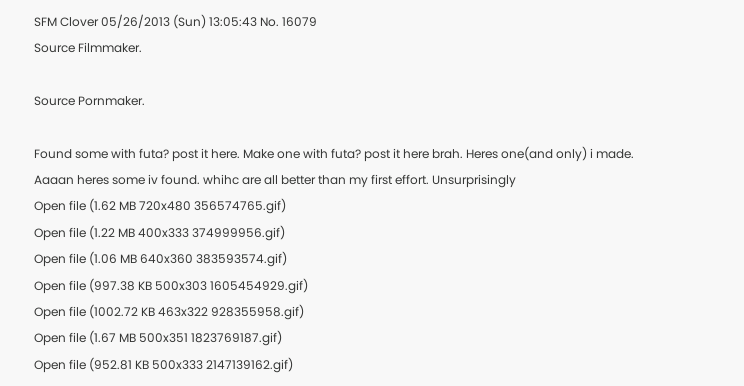SFM Clover 05/26/2013 (Sun) 13:05:43 No. 16079
Source Filmmaker.

Source Pornmaker.

Found some with futa? post it here. Make one with futa? post it here brah. Heres one(and only) i made.
Aaaan heres some iv found. whihc are all better than my first effort. Unsurprisingly
Open file (1.62 MB 720x480 356574765.gif)
Open file (1.22 MB 400x333 374999956.gif)
Open file (1.06 MB 640x360 383593574.gif)
Open file (997.38 KB 500x303 1605454929.gif)
Open file (1002.72 KB 463x322 928355958.gif)
Open file (1.67 MB 500x351 1823769187.gif)
Open file (952.81 KB 500x333 2147139162.gif)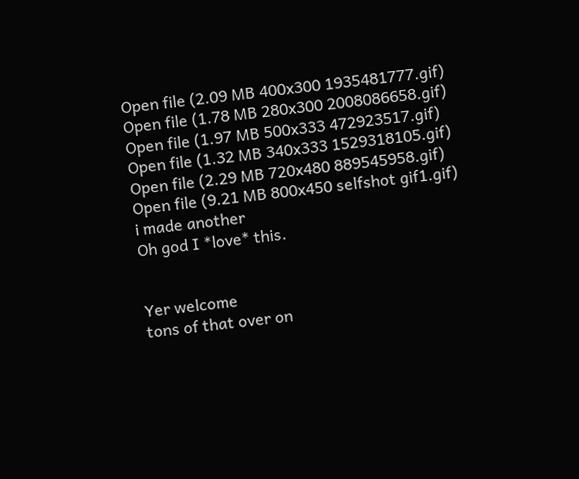Open file (2.09 MB 400x300 1935481777.gif)
Open file (1.78 MB 280x300 2008086658.gif)
Open file (1.97 MB 500x333 472923517.gif)
Open file (1.32 MB 340x333 1529318105.gif)
Open file (2.29 MB 720x480 889545958.gif)
Open file (9.21 MB 800x450 selfshot gif1.gif)
i made another
Oh god I *love* this.


Yer welcome
tons of that over on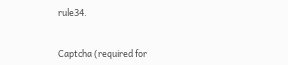rule34.


Captcha (required for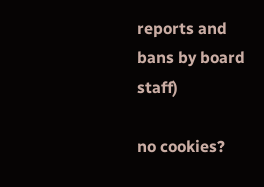reports and bans by board staff)

no cookies?